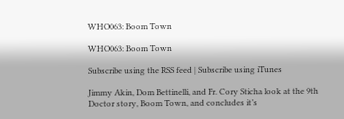WHO063: Boom Town

WHO063: Boom Town

Subscribe using the RSS feed | Subscribe using iTunes

Jimmy Akin, Dom Bettinelli, and Fr. Cory Sticha look at the 9th Doctor story, Boom Town, and concludes it’s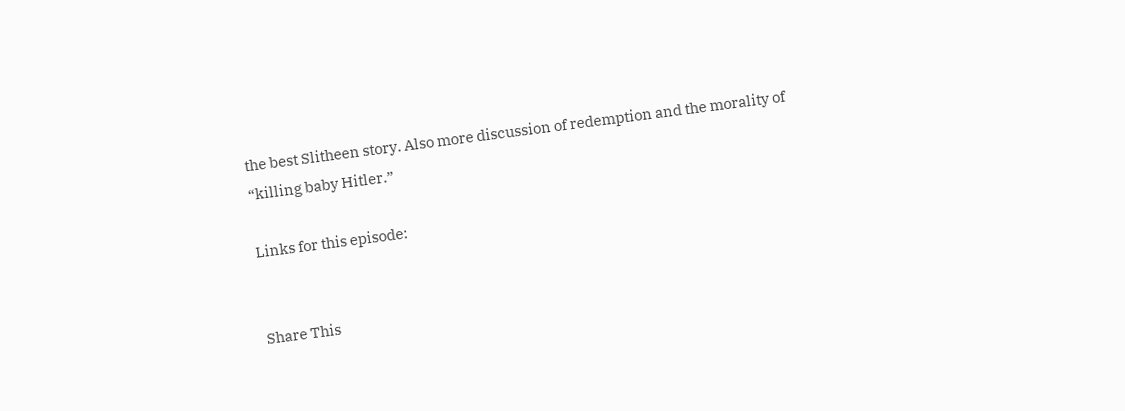the best Slitheen story. Also more discussion of redemption and the morality of “killing baby Hitler.”

Links for this episode:


Share This